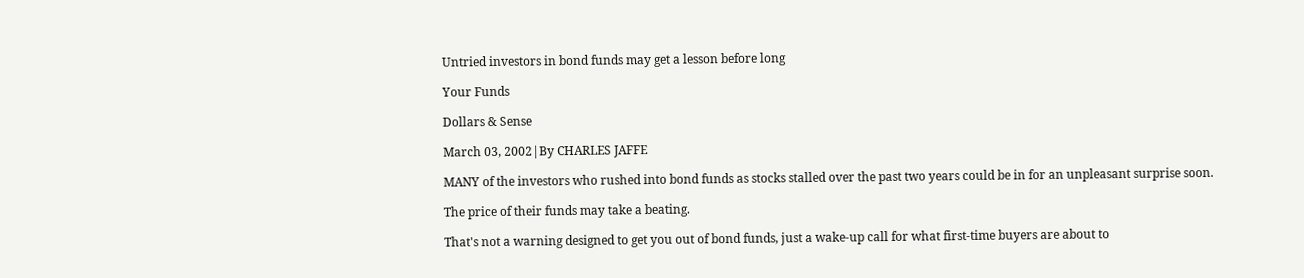Untried investors in bond funds may get a lesson before long

Your Funds

Dollars & Sense

March 03, 2002|By CHARLES JAFFE

MANY of the investors who rushed into bond funds as stocks stalled over the past two years could be in for an unpleasant surprise soon.

The price of their funds may take a beating.

That's not a warning designed to get you out of bond funds, just a wake-up call for what first-time buyers are about to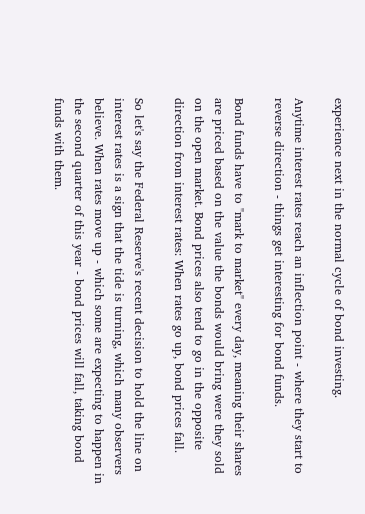experience next in the normal cycle of bond investing.

Anytime interest rates reach an inflection point - where they start to reverse direction - things get interesting for bond funds.

Bond funds have to "mark to market" every day, meaning their shares are priced based on the value the bonds would bring were they sold on the open market. Bond prices also tend to go in the opposite direction from interest rates: When rates go up, bond prices fall.

So let's say the Federal Reserve's recent decision to hold the line on interest rates is a sign that the tide is turning, which many observers believe. When rates move up - which some are expecting to happen in the second quarter of this year - bond prices will fall, taking bond funds with them.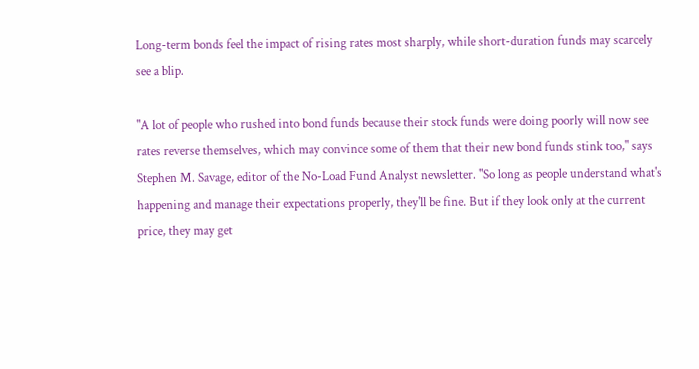Long-term bonds feel the impact of rising rates most sharply, while short-duration funds may scarcely see a blip.

"A lot of people who rushed into bond funds because their stock funds were doing poorly will now see rates reverse themselves, which may convince some of them that their new bond funds stink too," says Stephen M. Savage, editor of the No-Load Fund Analyst newsletter. "So long as people understand what's happening and manage their expectations properly, they'll be fine. But if they look only at the current price, they may get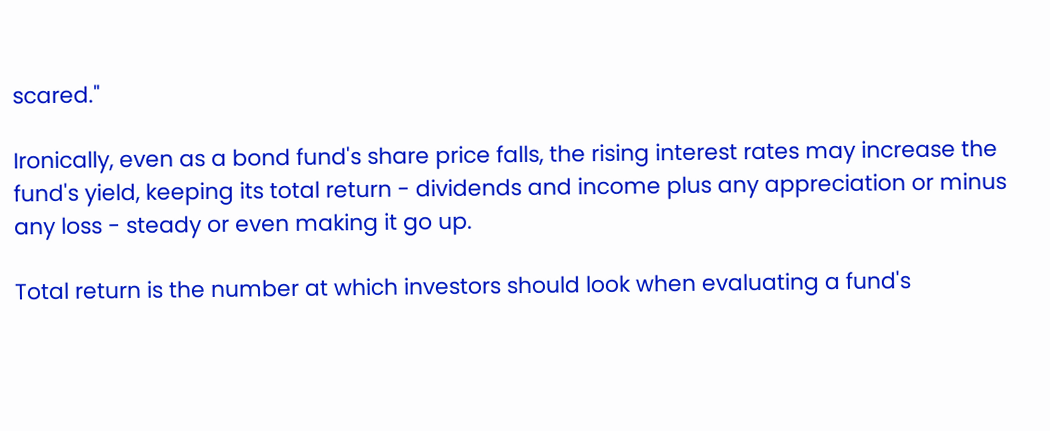scared."

Ironically, even as a bond fund's share price falls, the rising interest rates may increase the fund's yield, keeping its total return - dividends and income plus any appreciation or minus any loss - steady or even making it go up.

Total return is the number at which investors should look when evaluating a fund's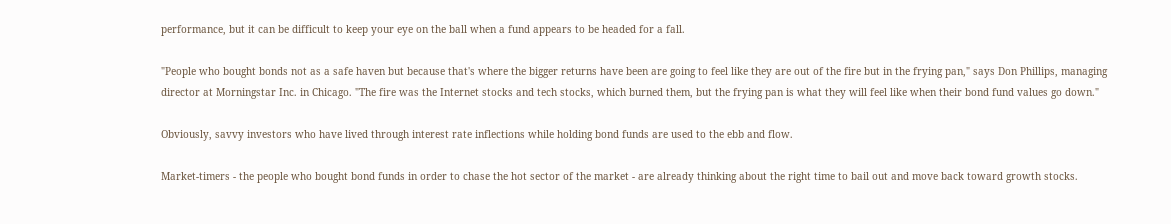performance, but it can be difficult to keep your eye on the ball when a fund appears to be headed for a fall.

"People who bought bonds not as a safe haven but because that's where the bigger returns have been are going to feel like they are out of the fire but in the frying pan," says Don Phillips, managing director at Morningstar Inc. in Chicago. "The fire was the Internet stocks and tech stocks, which burned them, but the frying pan is what they will feel like when their bond fund values go down."

Obviously, savvy investors who have lived through interest rate inflections while holding bond funds are used to the ebb and flow.

Market-timers - the people who bought bond funds in order to chase the hot sector of the market - are already thinking about the right time to bail out and move back toward growth stocks.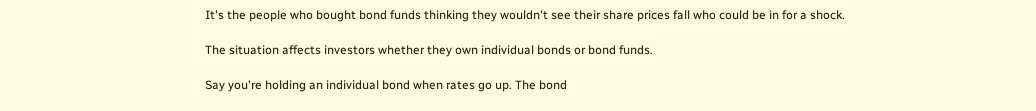It's the people who bought bond funds thinking they wouldn't see their share prices fall who could be in for a shock.

The situation affects investors whether they own individual bonds or bond funds.

Say you're holding an individual bond when rates go up. The bond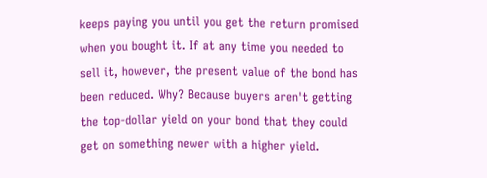keeps paying you until you get the return promised when you bought it. If at any time you needed to sell it, however, the present value of the bond has been reduced. Why? Because buyers aren't getting the top-dollar yield on your bond that they could get on something newer with a higher yield.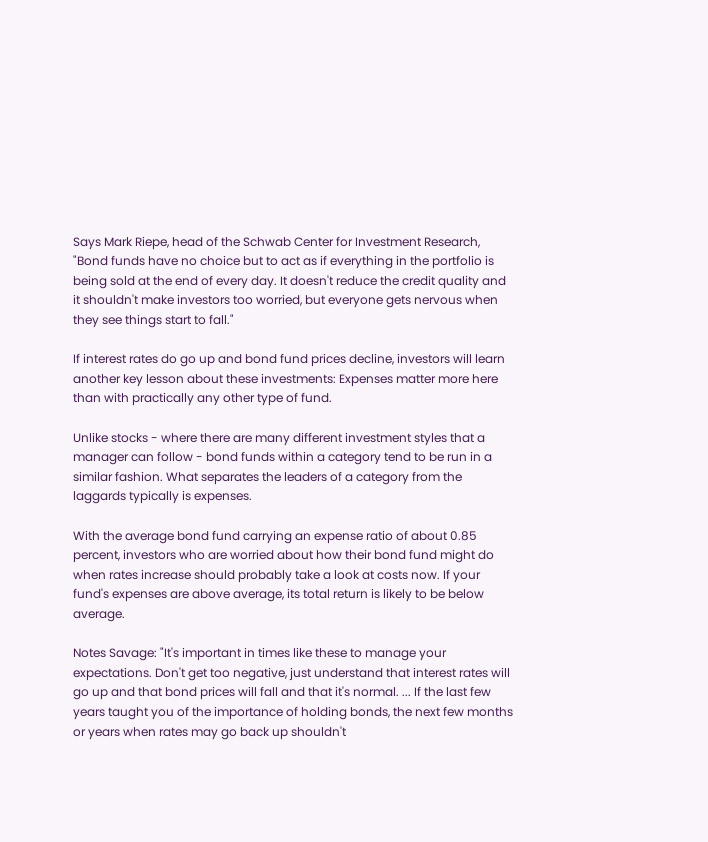Says Mark Riepe, head of the Schwab Center for Investment Research, "Bond funds have no choice but to act as if everything in the portfolio is being sold at the end of every day. It doesn't reduce the credit quality and it shouldn't make investors too worried, but everyone gets nervous when they see things start to fall."

If interest rates do go up and bond fund prices decline, investors will learn another key lesson about these investments: Expenses matter more here than with practically any other type of fund.

Unlike stocks - where there are many different investment styles that a manager can follow - bond funds within a category tend to be run in a similar fashion. What separates the leaders of a category from the laggards typically is expenses.

With the average bond fund carrying an expense ratio of about 0.85 percent, investors who are worried about how their bond fund might do when rates increase should probably take a look at costs now. If your fund's expenses are above average, its total return is likely to be below average.

Notes Savage: "It's important in times like these to manage your expectations. Don't get too negative, just understand that interest rates will go up and that bond prices will fall and that it's normal. ... If the last few years taught you of the importance of holding bonds, the next few months or years when rates may go back up shouldn't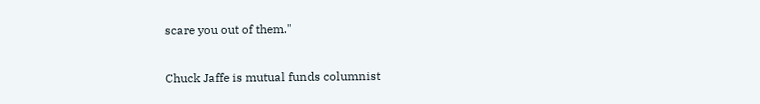scare you out of them."

Chuck Jaffe is mutual funds columnist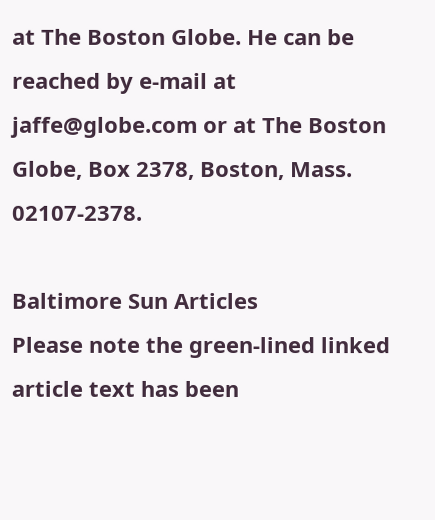at The Boston Globe. He can be reached by e-mail at jaffe@globe.com or at The Boston Globe, Box 2378, Boston, Mass. 02107-2378.

Baltimore Sun Articles
Please note the green-lined linked article text has been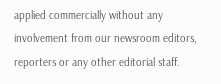applied commercially without any involvement from our newsroom editors, reporters or any other editorial staff.